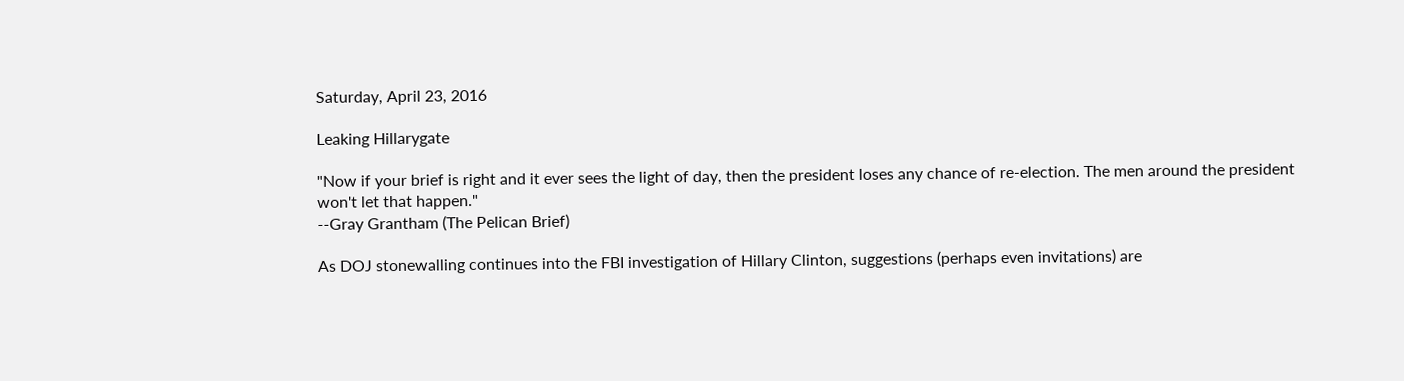Saturday, April 23, 2016

Leaking Hillarygate

"Now if your brief is right and it ever sees the light of day, then the president loses any chance of re-election. The men around the president won't let that happen."
--Gray Grantham (The Pelican Brief)

As DOJ stonewalling continues into the FBI investigation of Hillary Clinton, suggestions (perhaps even invitations) are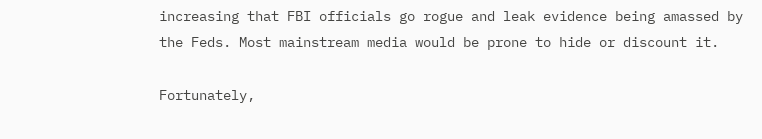increasing that FBI officials go rogue and leak evidence being amassed by the Feds. Most mainstream media would be prone to hide or discount it.

Fortunately,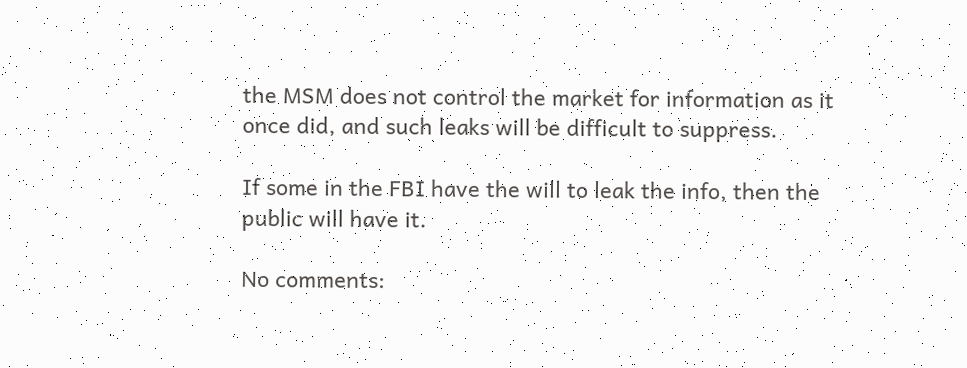the MSM does not control the market for information as it once did, and such leaks will be difficult to suppress.

If some in the FBI have the will to leak the info, then the public will have it.

No comments: